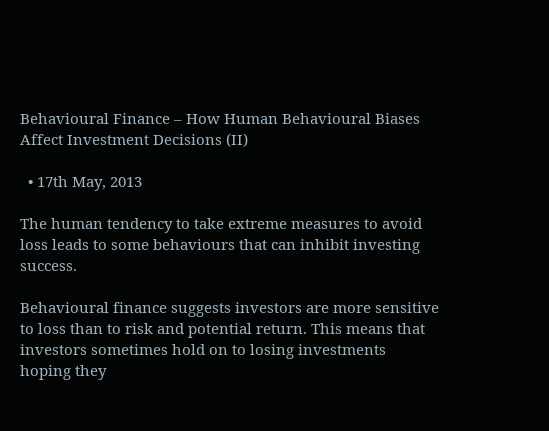Behavioural Finance – How Human Behavioural Biases Affect Investment Decisions (II)

  • 17th May, 2013

The human tendency to take extreme measures to avoid loss leads to some behaviours that can inhibit investing success.

Behavioural finance suggests investors are more sensitive to loss than to risk and potential return. This means that investors sometimes hold on to losing investments hoping they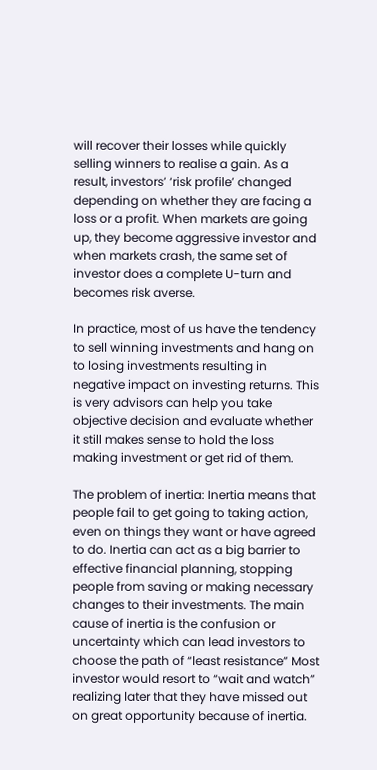will recover their losses while quickly selling winners to realise a gain. As a result, investors’ ‘risk profile’ changed depending on whether they are facing a loss or a profit. When markets are going up, they become aggressive investor and when markets crash, the same set of investor does a complete U-turn and becomes risk averse.

In practice, most of us have the tendency to sell winning investments and hang on to losing investments resulting in negative impact on investing returns. This is very advisors can help you take objective decision and evaluate whether it still makes sense to hold the loss making investment or get rid of them.

The problem of inertia: Inertia means that people fail to get going to taking action, even on things they want or have agreed to do. Inertia can act as a big barrier to effective financial planning, stopping people from saving or making necessary changes to their investments. The main cause of inertia is the confusion or uncertainty which can lead investors to choose the path of “least resistance” Most investor would resort to “wait and watch” realizing later that they have missed out on great opportunity because of inertia.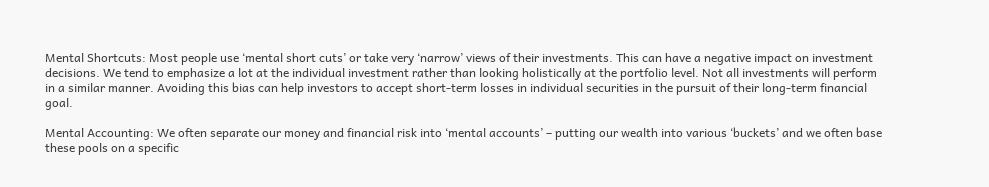Mental Shortcuts: Most people use ‘mental short cuts’ or take very ‘narrow’ views of their investments. This can have a negative impact on investment decisions. We tend to emphasize a lot at the individual investment rather than looking holistically at the portfolio level. Not all investments will perform in a similar manner. Avoiding this bias can help investors to accept short-term losses in individual securities in the pursuit of their long-term financial goal.

Mental Accounting: We often separate our money and financial risk into ‘mental accounts’ – putting our wealth into various ‘buckets’ and we often base these pools on a specific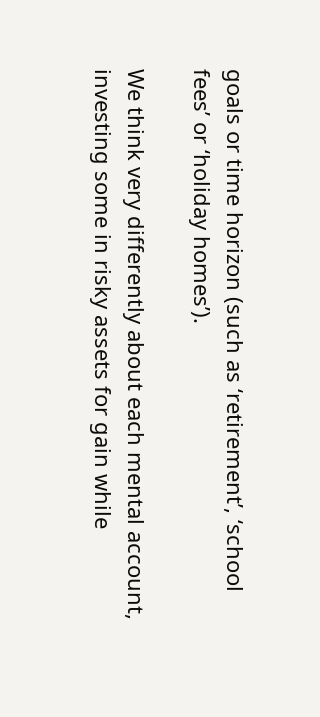goals or time horizon (such as ‘retirement’, ‘school fees’ or ‘holiday homes’).

We think very differently about each mental account, investing some in risky assets for gain while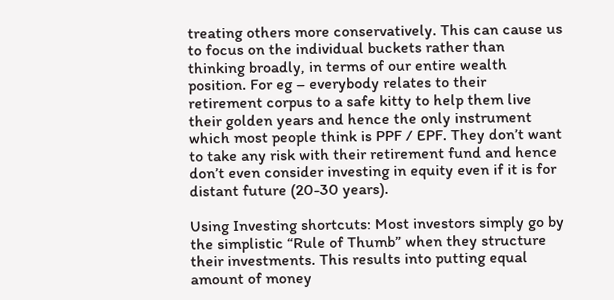treating others more conservatively. This can cause us to focus on the individual buckets rather than thinking broadly, in terms of our entire wealth position. For eg – everybody relates to their retirement corpus to a safe kitty to help them live their golden years and hence the only instrument which most people think is PPF / EPF. They don’t want to take any risk with their retirement fund and hence don’t even consider investing in equity even if it is for distant future (20-30 years).

Using Investing shortcuts: Most investors simply go by the simplistic “Rule of Thumb” when they structure their investments. This results into putting equal amount of money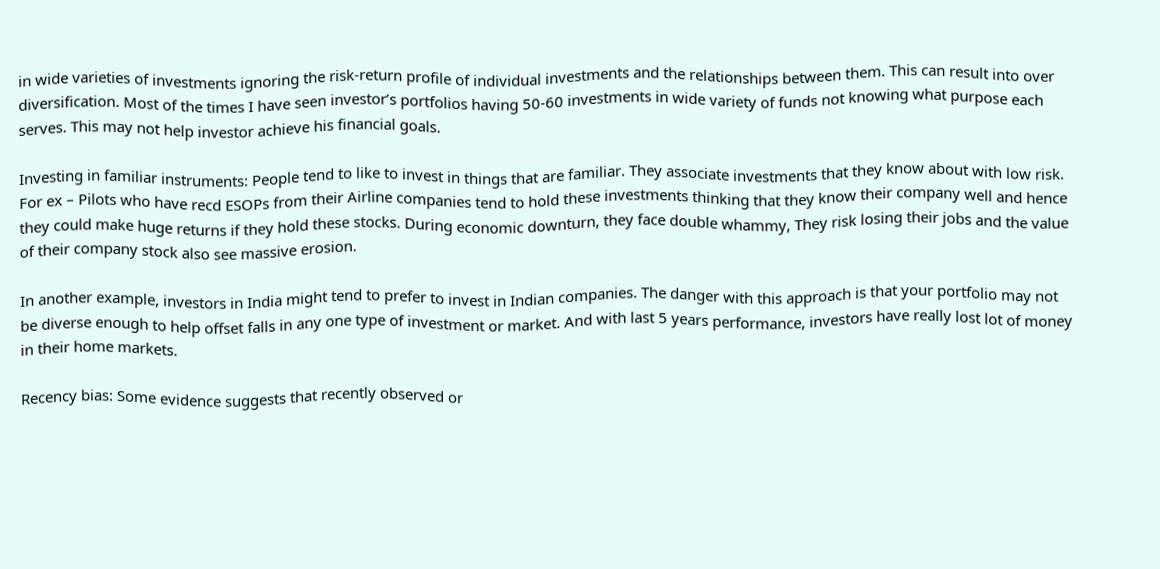in wide varieties of investments ignoring the risk-return profile of individual investments and the relationships between them. This can result into over diversification. Most of the times I have seen investor’s portfolios having 50-60 investments in wide variety of funds not knowing what purpose each serves. This may not help investor achieve his financial goals.

Investing in familiar instruments: People tend to like to invest in things that are familiar. They associate investments that they know about with low risk. For ex – Pilots who have recd ESOPs from their Airline companies tend to hold these investments thinking that they know their company well and hence they could make huge returns if they hold these stocks. During economic downturn, they face double whammy, They risk losing their jobs and the value of their company stock also see massive erosion.

In another example, investors in India might tend to prefer to invest in Indian companies. The danger with this approach is that your portfolio may not be diverse enough to help offset falls in any one type of investment or market. And with last 5 years performance, investors have really lost lot of money in their home markets.

Recency bias: Some evidence suggests that recently observed or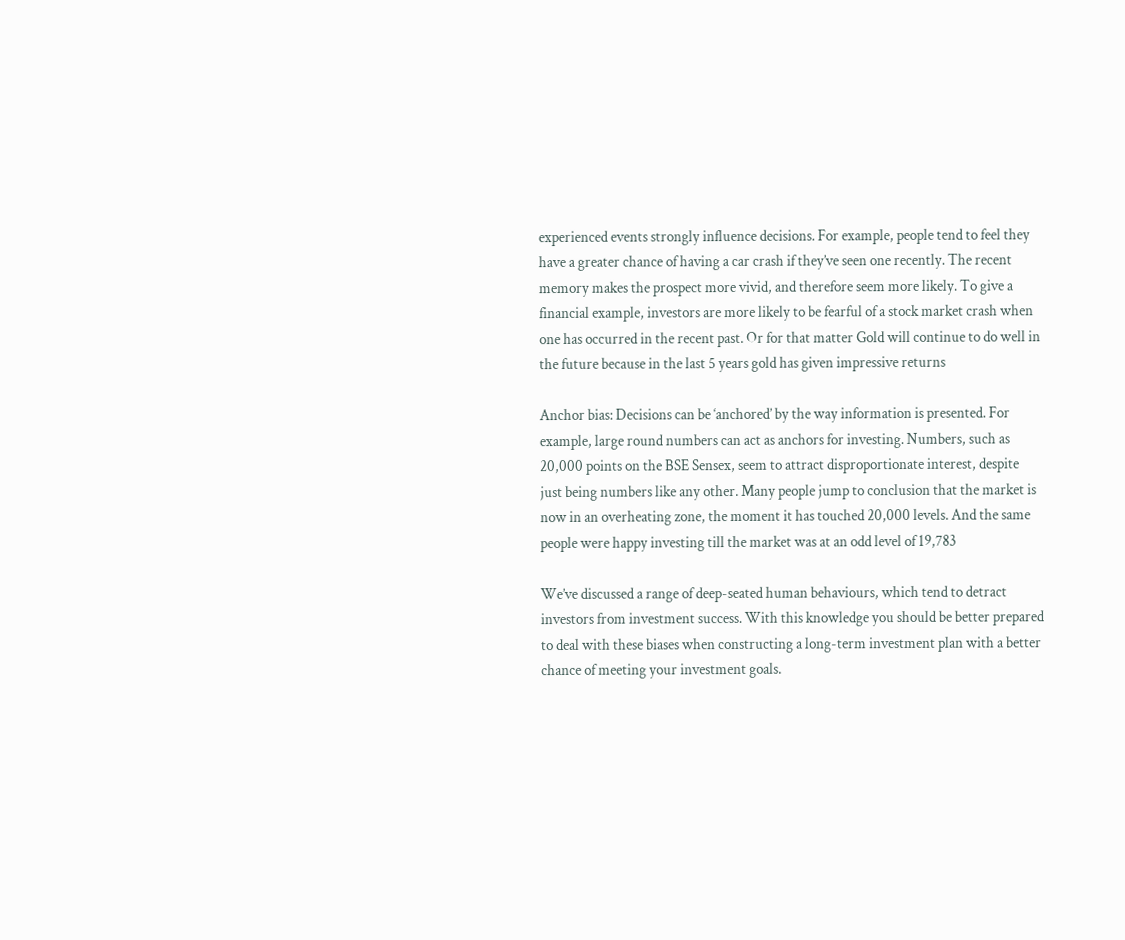experienced events strongly influence decisions. For example, people tend to feel they have a greater chance of having a car crash if they’ve seen one recently. The recent memory makes the prospect more vivid, and therefore seem more likely. To give a financial example, investors are more likely to be fearful of a stock market crash when one has occurred in the recent past. Or for that matter Gold will continue to do well in the future because in the last 5 years gold has given impressive returns

Anchor bias: Decisions can be ‘anchored’ by the way information is presented. For example, large round numbers can act as anchors for investing. Numbers, such as 20,000 points on the BSE Sensex, seem to attract disproportionate interest, despite just being numbers like any other. Many people jump to conclusion that the market is now in an overheating zone, the moment it has touched 20,000 levels. And the same people were happy investing till the market was at an odd level of 19,783

We’ve discussed a range of deep-seated human behaviours, which tend to detract investors from investment success. With this knowledge you should be better prepared to deal with these biases when constructing a long-term investment plan with a better chance of meeting your investment goals.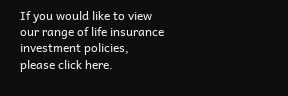If you would like to view our range of life insurance investment policies, please click here.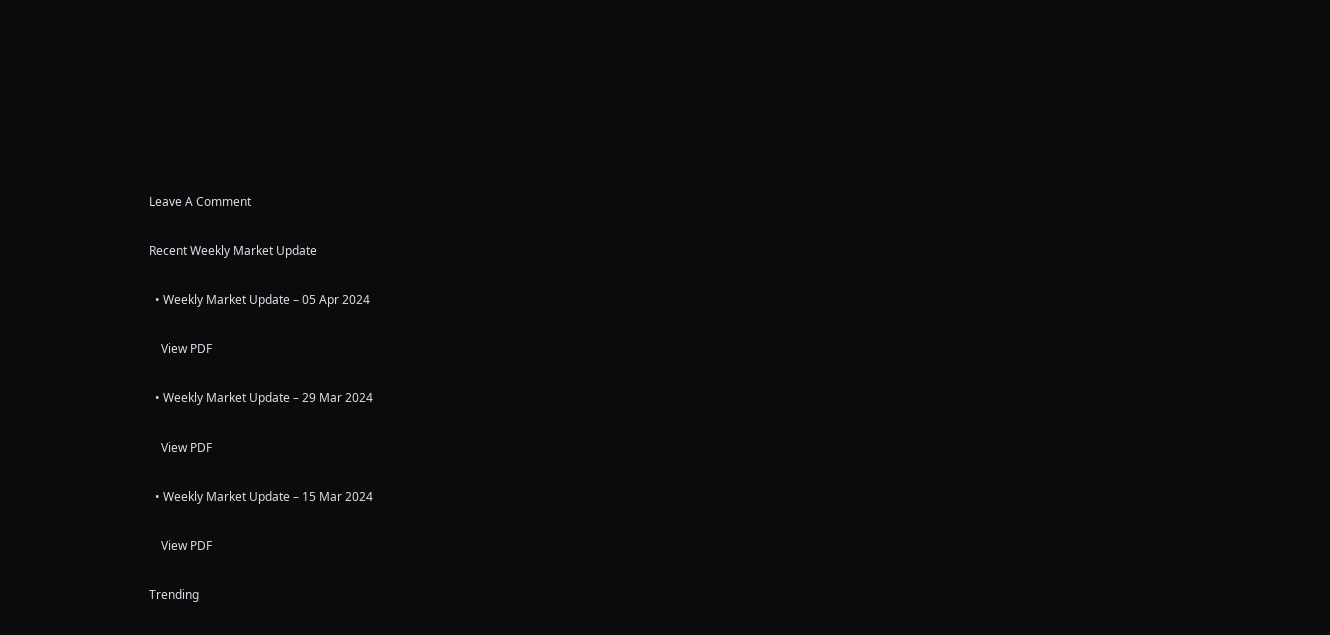Leave A Comment

Recent Weekly Market Update

  • Weekly Market Update – 05 Apr 2024

    View PDF

  • Weekly Market Update – 29 Mar 2024

    View PDF

  • Weekly Market Update – 15 Mar 2024

    View PDF

Trending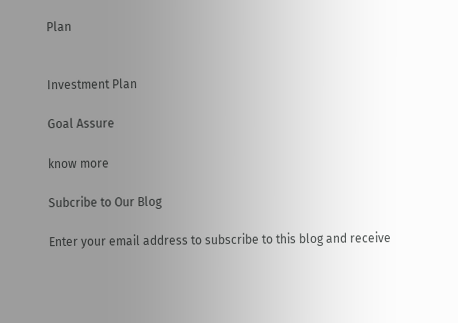Plan


Investment Plan

Goal Assure

know more

Subcribe to Our Blog

Enter your email address to subscribe to this blog and receive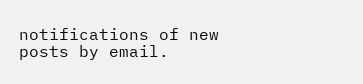notifications of new posts by email.